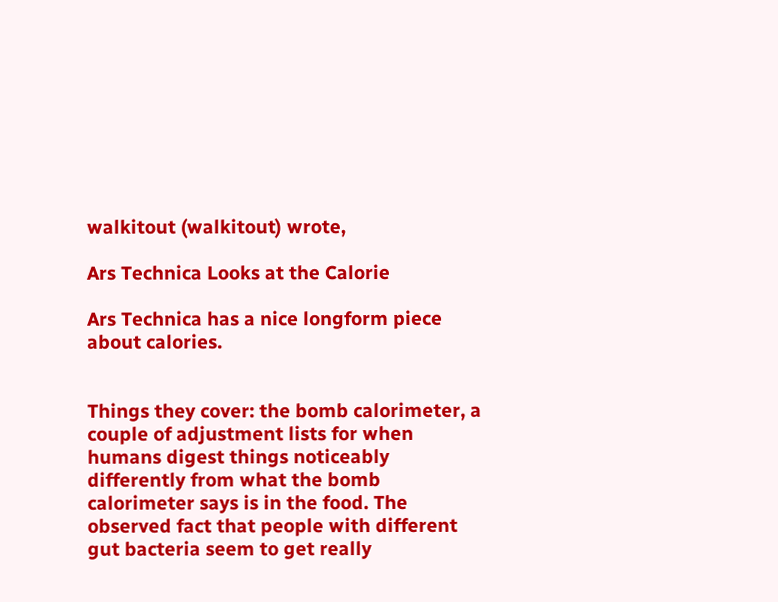walkitout (walkitout) wrote,

Ars Technica Looks at the Calorie

Ars Technica has a nice longform piece about calories.


Things they cover: the bomb calorimeter, a couple of adjustment lists for when humans digest things noticeably differently from what the bomb calorimeter says is in the food. The observed fact that people with different gut bacteria seem to get really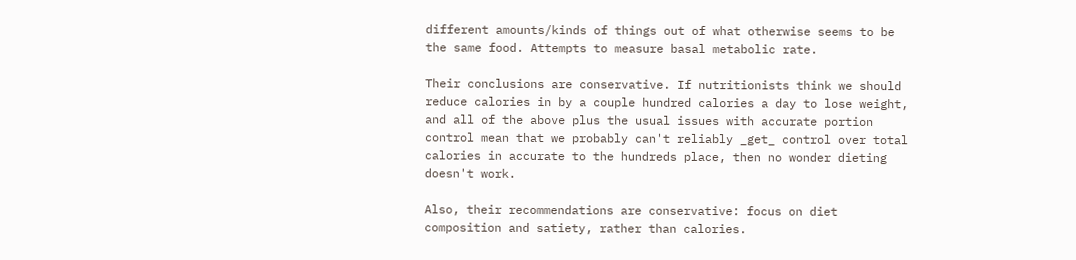different amounts/kinds of things out of what otherwise seems to be the same food. Attempts to measure basal metabolic rate.

Their conclusions are conservative. If nutritionists think we should reduce calories in by a couple hundred calories a day to lose weight, and all of the above plus the usual issues with accurate portion control mean that we probably can't reliably _get_ control over total calories in accurate to the hundreds place, then no wonder dieting doesn't work.

Also, their recommendations are conservative: focus on diet composition and satiety, rather than calories.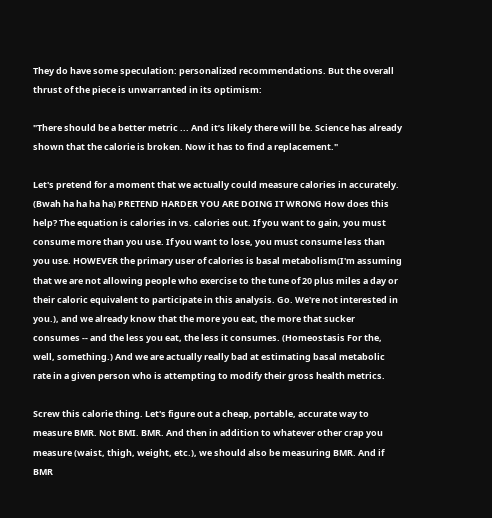They do have some speculation: personalized recommendations. But the overall thrust of the piece is unwarranted in its optimism:

"There should be a better metric ... And it’s likely there will be. Science has already shown that the calorie is broken. Now it has to find a replacement."

Let's pretend for a moment that we actually could measure calories in accurately. (Bwah ha ha ha ha) PRETEND HARDER YOU ARE DOING IT WRONG How does this help? The equation is calories in vs. calories out. If you want to gain, you must consume more than you use. If you want to lose, you must consume less than you use. HOWEVER the primary user of calories is basal metabolism(I'm assuming that we are not allowing people who exercise to the tune of 20 plus miles a day or their caloric equivalent to participate in this analysis. Go. We're not interested in you.), and we already know that the more you eat, the more that sucker consumes -- and the less you eat, the less it consumes. (Homeostasis For the, well, something.) And we are actually really bad at estimating basal metabolic rate in a given person who is attempting to modify their gross health metrics.

Screw this calorie thing. Let's figure out a cheap, portable, accurate way to measure BMR. Not BMI. BMR. And then in addition to whatever other crap you measure (waist, thigh, weight, etc.), we should also be measuring BMR. And if BMR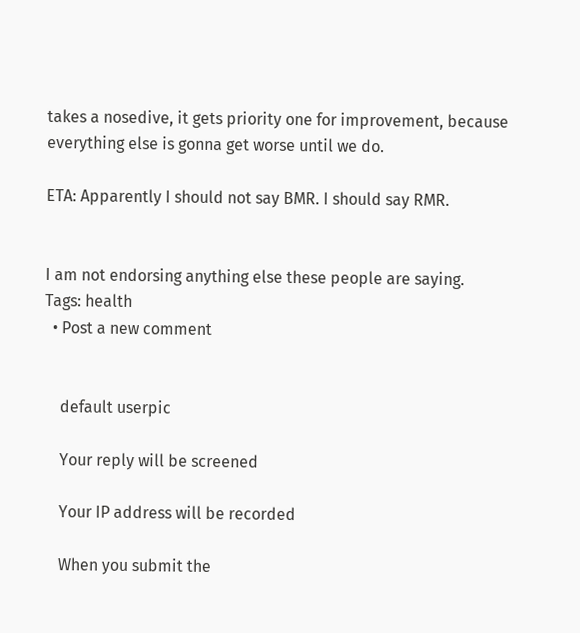takes a nosedive, it gets priority one for improvement, because everything else is gonna get worse until we do.

ETA: Apparently I should not say BMR. I should say RMR.


I am not endorsing anything else these people are saying.
Tags: health
  • Post a new comment


    default userpic

    Your reply will be screened

    Your IP address will be recorded

    When you submit the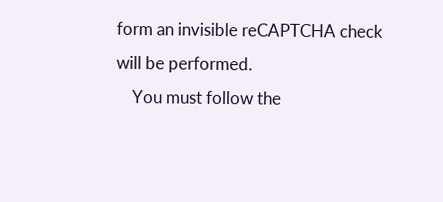form an invisible reCAPTCHA check will be performed.
    You must follow the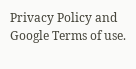Privacy Policy and Google Terms of use.